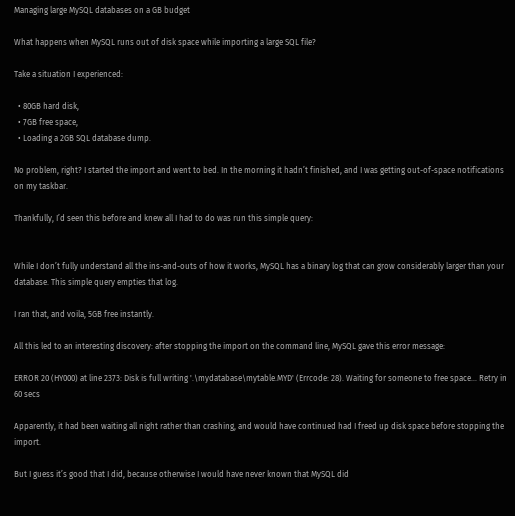Managing large MySQL databases on a GB budget

What happens when MySQL runs out of disk space while importing a large SQL file?

Take a situation I experienced:

  • 80GB hard disk,
  • 7GB free space,
  • Loading a 2GB SQL database dump.

No problem, right? I started the import and went to bed. In the morning it hadn’t finished, and I was getting out-of-space notifications on my taskbar.

Thankfully, I’d seen this before and knew all I had to do was run this simple query:


While I don’t fully understand all the ins-and-outs of how it works, MySQL has a binary log that can grow considerably larger than your database. This simple query empties that log.

I ran that, and voila, 5GB free instantly.

All this led to an interesting discovery: after stopping the import on the command line, MySQL gave this error message:

ERROR 20 (HY000) at line 2373: Disk is full writing '.\mydatabase\mytable.MYD' (Errcode: 28). Waiting for someone to free space... Retry in 60 secs

Apparently, it had been waiting all night rather than crashing, and would have continued had I freed up disk space before stopping the import.

But I guess it’s good that I did, because otherwise I would have never known that MySQL did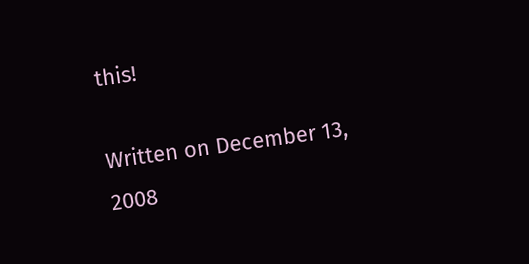this!

Written on December 13, 2008